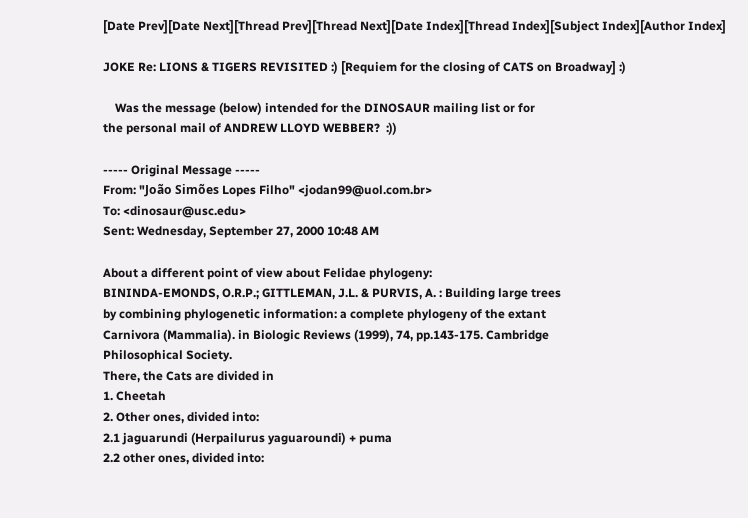[Date Prev][Date Next][Thread Prev][Thread Next][Date Index][Thread Index][Subject Index][Author Index]

JOKE Re: LIONS & TIGERS REVISITED :) [Requiem for the closing of CATS on Broadway] :)

    Was the message (below) intended for the DINOSAUR mailing list or for
the personal mail of ANDREW LLOYD WEBBER?  :))

----- Original Message -----
From: "João Simões Lopes Filho" <jodan99@uol.com.br>
To: <dinosaur@usc.edu>
Sent: Wednesday, September 27, 2000 10:48 AM

About a different point of view about Felidae phylogeny:
BININDA-EMONDS, O.R.P.; GITTLEMAN, J.L. & PURVIS, A. : Building large trees
by combining phylogenetic information: a complete phylogeny of the extant
Carnivora (Mammalia). in Biologic Reviews (1999), 74, pp.143-175. Cambridge
Philosophical Society.
There, the Cats are divided in
1. Cheetah
2. Other ones, divided into:
2.1 jaguarundi (Herpailurus yaguaroundi) + puma
2.2 other ones, divided into: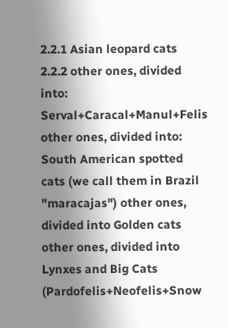2.2.1 Asian leopard cats
2.2.2 other ones, divided into: Serval+Caracal+Manul+Felis other ones, divided into: South American spotted cats (we call them in Brazil "maracajas") other ones, divided into Golden cats other ones, divided into Lynxes and Big Cats
(Pardofelis+Neofelis+Snow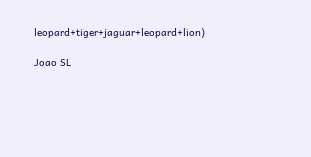leopard+tiger+jaguar+leopard+lion)

Joao SL